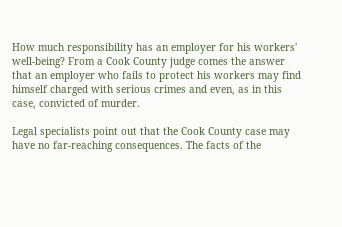How much responsibility has an employer for his workers' well-being? From a Cook County judge comes the answer that an employer who fails to protect his workers may find himself charged with serious crimes and even, as in this case, convicted of murder.

Legal specialists point out that the Cook County case may have no far-reaching consequences. The facts of the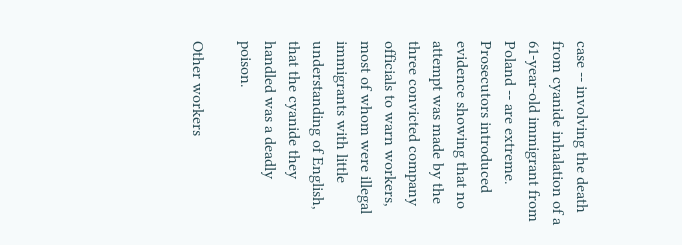case -- involving the death from cyanide inhalation of a 61-year-old immigrant from Poland -- are extreme. Prosecutors introduced evidence showing that no attempt was made by the three convicted company officials to warn workers, most of whom were illegal immigrants with little understanding of English, that the cyanide they handled was a deadly poison.

Other workers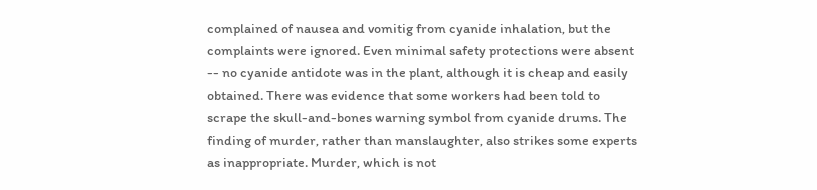complained of nausea and vomitig from cyanide inhalation, but the complaints were ignored. Even minimal safety protections were absent -- no cyanide antidote was in the plant, although it is cheap and easily obtained. There was evidence that some workers had been told to scrape the skull-and-bones warning symbol from cyanide drums. The finding of murder, rather than manslaughter, also strikes some experts as inappropriate. Murder, which is not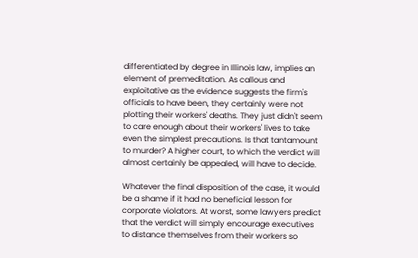differentiated by degree in Illinois law, implies an element of premeditation. As callous and exploitative as the evidence suggests the firm's officials to have been, they certainly were not plotting their workers' deaths. They just didn't seem to care enough about their workers' lives to take even the simplest precautions. Is that tantamount to murder? A higher court, to which the verdict will almost certainly be appealed, will have to decide.

Whatever the final disposition of the case, it would be a shame if it had no beneficial lesson for corporate violators. At worst, some lawyers predict that the verdict will simply encourage executives to distance themselves from their workers so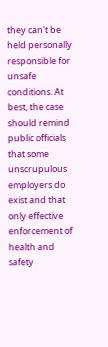they can't be held personally responsible for unsafe conditions. At best, the case should remind public officials that some unscrupulous employers do exist and that only effective enforcement of health and safety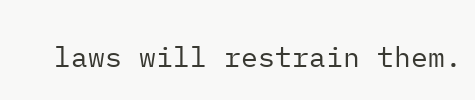laws will restrain them.